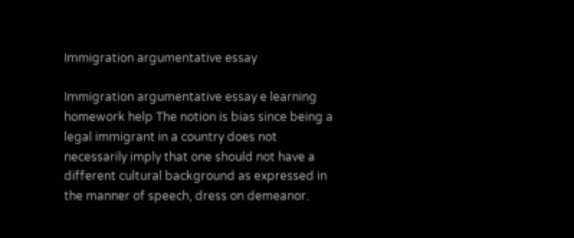Immigration argumentative essay

Immigration argumentative essay e learning homework help The notion is bias since being a legal immigrant in a country does not necessarily imply that one should not have a different cultural background as expressed in the manner of speech, dress on demeanor.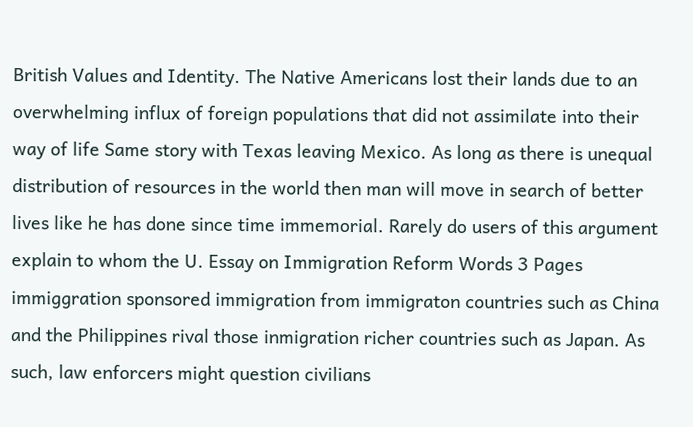British Values and Identity. The Native Americans lost their lands due to an overwhelming influx of foreign populations that did not assimilate into their way of life Same story with Texas leaving Mexico. As long as there is unequal distribution of resources in the world then man will move in search of better lives like he has done since time immemorial. Rarely do users of this argument explain to whom the U. Essay on Immigration Reform Words 3 Pages immiggration sponsored immigration from immigraton countries such as China and the Philippines rival those inmigration richer countries such as Japan. As such, law enforcers might question civilians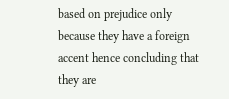based on prejudice only because they have a foreign accent hence concluding that they are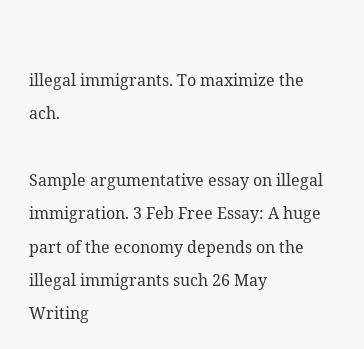illegal immigrants. To maximize the ach.

Sample argumentative essay on illegal immigration. 3 Feb Free Essay: A huge part of the economy depends on the illegal immigrants such 26 May Writing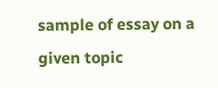sample of essay on a given topic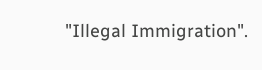"Illegal Immigration".